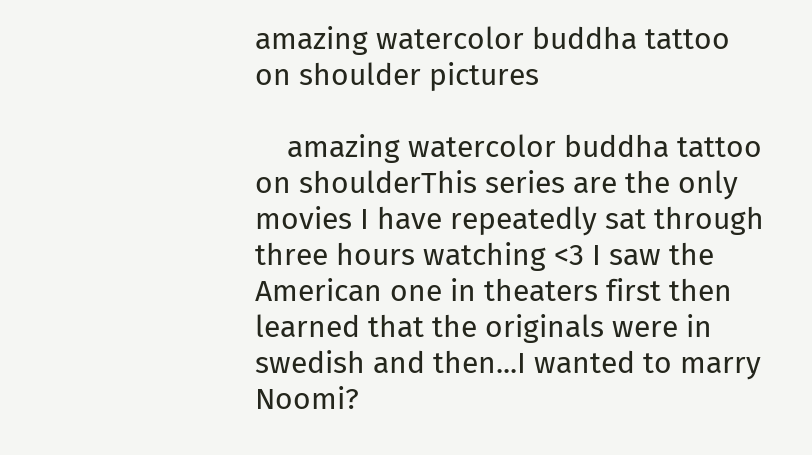amazing watercolor buddha tattoo on shoulder pictures

    amazing watercolor buddha tattoo on shoulderThis series are the only movies I have repeatedly sat through three hours watching <3 I saw the American one in theaters first then learned that the originals were in swedish and then...I wanted to marry Noomi?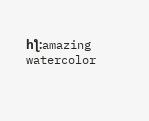һƪ:amazing watercolor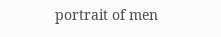portrait of men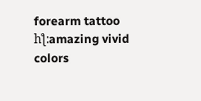forearm tattoo һƪ:amazing vivid colors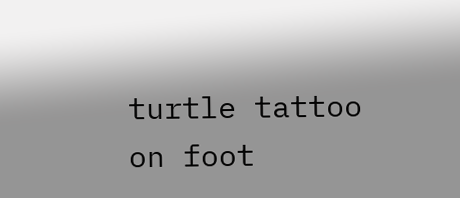turtle tattoo on foot